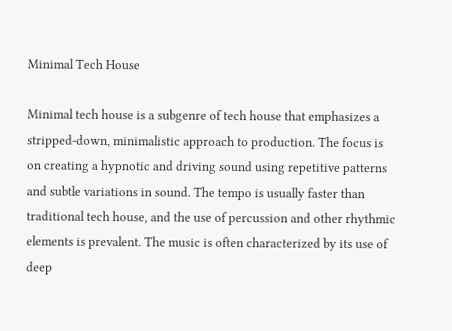Minimal Tech House

Minimal tech house is a subgenre of tech house that emphasizes a stripped-down, minimalistic approach to production. The focus is on creating a hypnotic and driving sound using repetitive patterns and subtle variations in sound. The tempo is usually faster than traditional tech house, and the use of percussion and other rhythmic elements is prevalent. The music is often characterized by its use of deep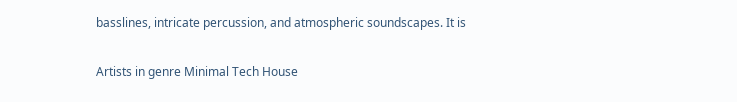basslines, intricate percussion, and atmospheric soundscapes. It is

Artists in genre Minimal Tech House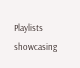Playlists showcasing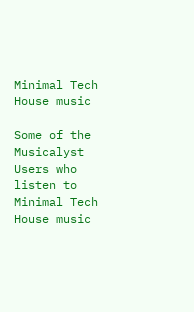Minimal Tech House music

Some of the Musicalyst Users who listen to Minimal Tech House music